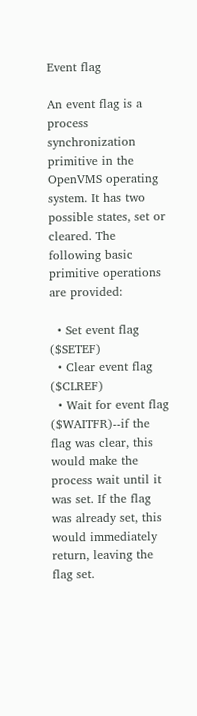Event flag

An event flag is a process synchronization primitive in the OpenVMS operating system. It has two possible states, set or cleared. The following basic primitive operations are provided:

  • Set event flag ($SETEF)
  • Clear event flag ($CLREF)
  • Wait for event flag ($WAITFR)--if the flag was clear, this would make the process wait until it was set. If the flag was already set, this would immediately return, leaving the flag set.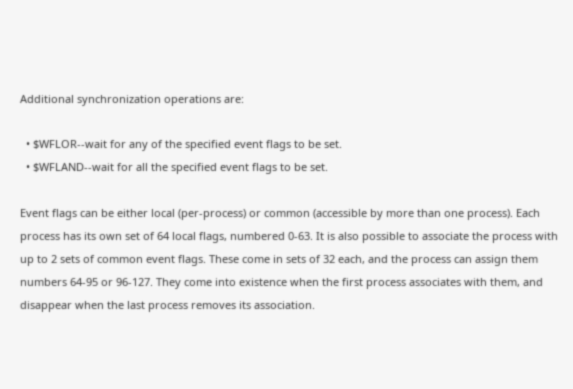Additional synchronization operations are:

  • $WFLOR--wait for any of the specified event flags to be set.
  • $WFLAND--wait for all the specified event flags to be set.

Event flags can be either local (per-process) or common (accessible by more than one process). Each process has its own set of 64 local flags, numbered 0-63. It is also possible to associate the process with up to 2 sets of common event flags. These come in sets of 32 each, and the process can assign them numbers 64-95 or 96-127. They come into existence when the first process associates with them, and disappear when the last process removes its association.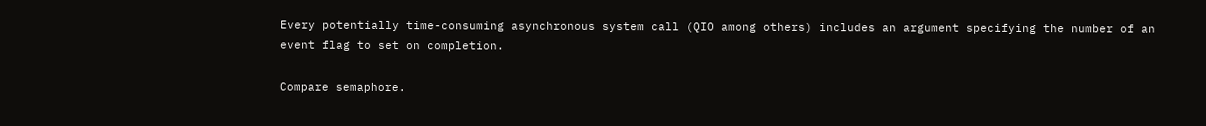Every potentially time-consuming asynchronous system call (QIO among others) includes an argument specifying the number of an event flag to set on completion.

Compare semaphore.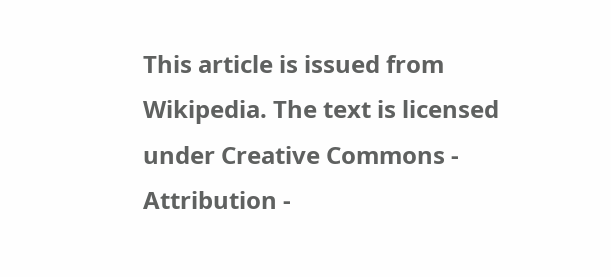This article is issued from Wikipedia. The text is licensed under Creative Commons - Attribution -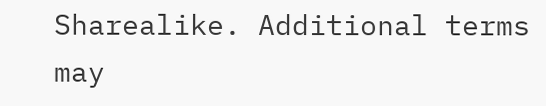Sharealike. Additional terms may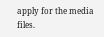apply for the media files.